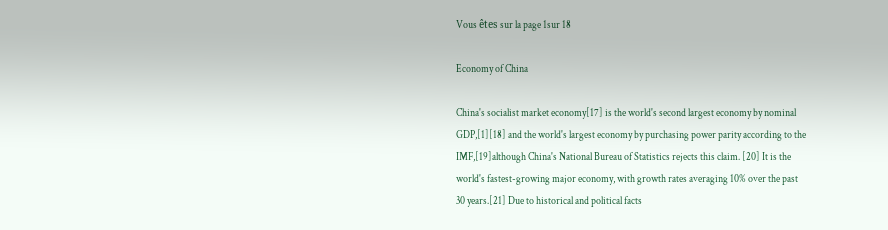Vous êtes sur la page 1sur 18

Economy of China

China's socialist market economy[17] is the world's second largest economy by nominal
GDP,[1][18] and the world's largest economy by purchasing power parity according to the
IMF,[19]although China's National Bureau of Statistics rejects this claim. [20] It is the
world's fastest-growing major economy, with growth rates averaging 10% over the past
30 years.[21] Due to historical and political facts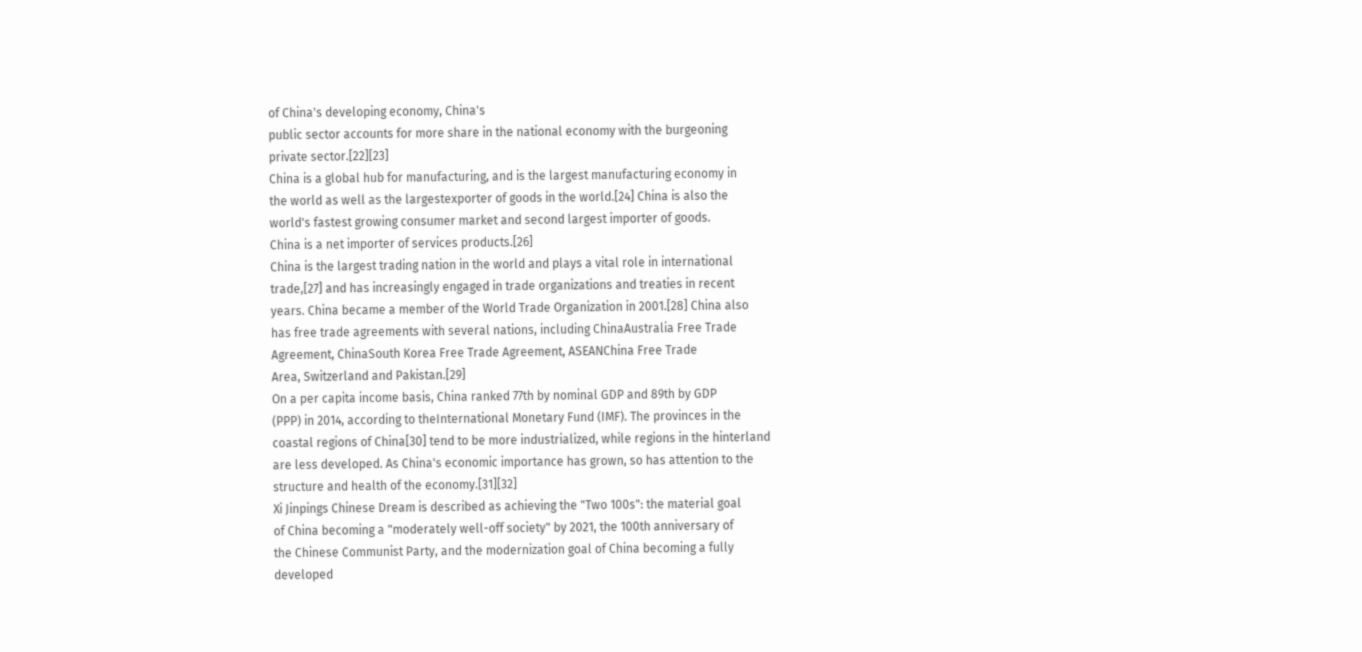of China's developing economy, China's
public sector accounts for more share in the national economy with the burgeoning
private sector.[22][23]
China is a global hub for manufacturing, and is the largest manufacturing economy in
the world as well as the largestexporter of goods in the world.[24] China is also the
world's fastest growing consumer market and second largest importer of goods.
China is a net importer of services products.[26]
China is the largest trading nation in the world and plays a vital role in international
trade,[27] and has increasingly engaged in trade organizations and treaties in recent
years. China became a member of the World Trade Organization in 2001.[28] China also
has free trade agreements with several nations, including ChinaAustralia Free Trade
Agreement, ChinaSouth Korea Free Trade Agreement, ASEANChina Free Trade
Area, Switzerland and Pakistan.[29]
On a per capita income basis, China ranked 77th by nominal GDP and 89th by GDP
(PPP) in 2014, according to theInternational Monetary Fund (IMF). The provinces in the
coastal regions of China[30] tend to be more industrialized, while regions in the hinterland
are less developed. As China's economic importance has grown, so has attention to the
structure and health of the economy.[31][32]
Xi Jinpings Chinese Dream is described as achieving the "Two 100s": the material goal
of China becoming a "moderately well-off society" by 2021, the 100th anniversary of
the Chinese Communist Party, and the modernization goal of China becoming a fully
developed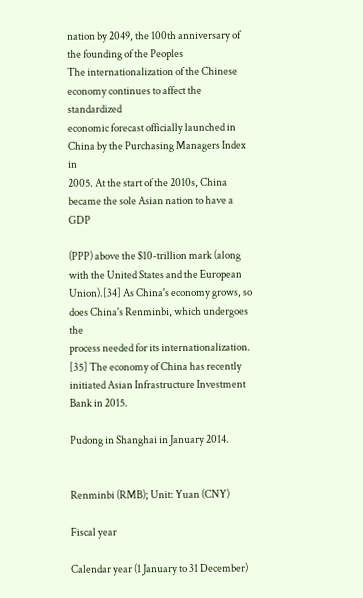nation by 2049, the 100th anniversary of the founding of the Peoples
The internationalization of the Chinese economy continues to affect the standardized
economic forecast officially launched in China by the Purchasing Managers Index in
2005. At the start of the 2010s, China became the sole Asian nation to have a GDP

(PPP) above the $10-trillion mark (along with the United States and the European
Union).[34] As China's economy grows, so does China's Renminbi, which undergoes the
process needed for its internationalization. [35] The economy of China has recently
initiated Asian Infrastructure Investment Bank in 2015.

Pudong in Shanghai in January 2014.


Renminbi (RMB); Unit: Yuan (CNY)

Fiscal year

Calendar year (1 January to 31 December)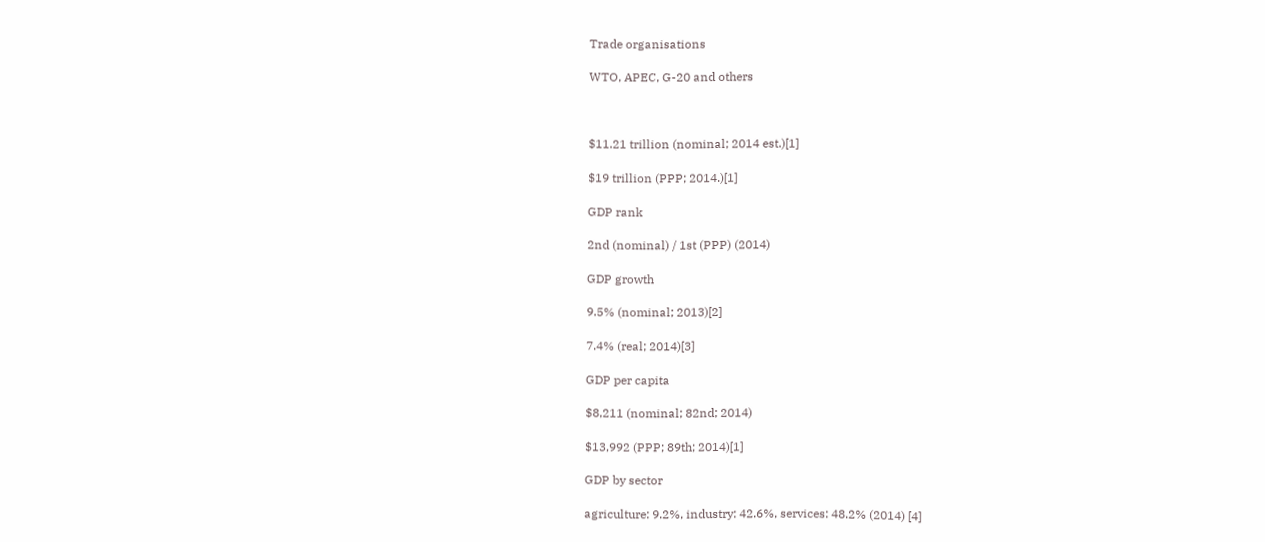Trade organisations

WTO, APEC, G-20 and others



$11.21 trillion (nominal; 2014 est.)[1]

$19 trillion (PPP; 2014.)[1]

GDP rank

2nd (nominal) / 1st (PPP) (2014)

GDP growth

9.5% (nominal; 2013)[2]

7.4% (real; 2014)[3]

GDP per capita

$8,211 (nominal; 82nd; 2014)

$13,992 (PPP; 89th; 2014)[1]

GDP by sector

agriculture: 9.2%, industry: 42.6%, services: 48.2% (2014) [4]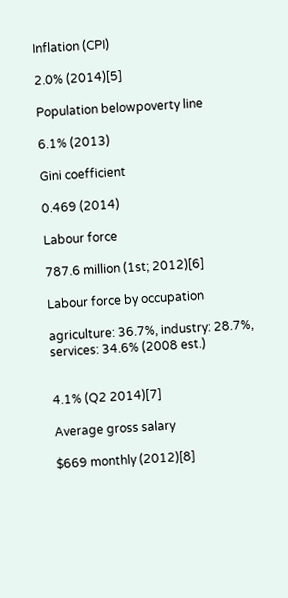Inflation (CPI)

2.0% (2014)[5]

Population belowpoverty line

6.1% (2013)

Gini coefficient

0.469 (2014)

Labour force

787.6 million (1st; 2012)[6]

Labour force by occupation

agriculture: 36.7%, industry: 28.7%, services: 34.6% (2008 est.)


4.1% (Q2 2014)[7]

Average gross salary

$669 monthly (2012)[8]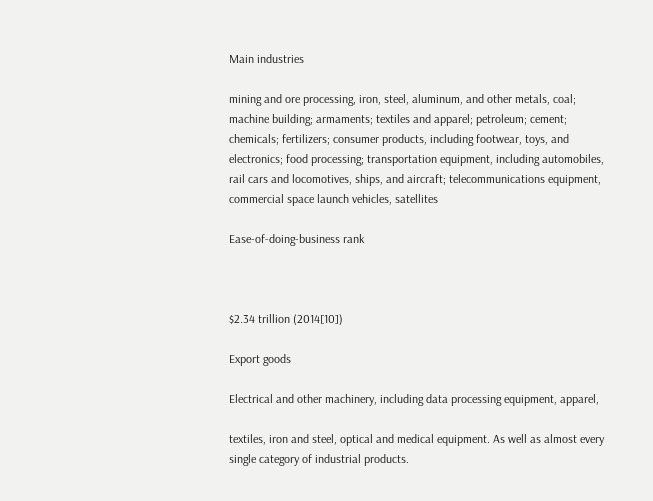Main industries

mining and ore processing, iron, steel, aluminum, and other metals, coal;
machine building; armaments; textiles and apparel; petroleum; cement;
chemicals; fertilizers; consumer products, including footwear, toys, and
electronics; food processing; transportation equipment, including automobiles,
rail cars and locomotives, ships, and aircraft; telecommunications equipment,
commercial space launch vehicles, satellites

Ease-of-doing-business rank



$2.34 trillion (2014[10])

Export goods

Electrical and other machinery, including data processing equipment, apparel,

textiles, iron and steel, optical and medical equipment. As well as almost every
single category of industrial products.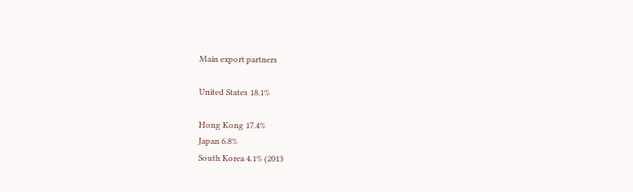Main export partners

United States 18.1%

Hong Kong 17.4%
Japan 6.8%
South Korea 4.1% (2013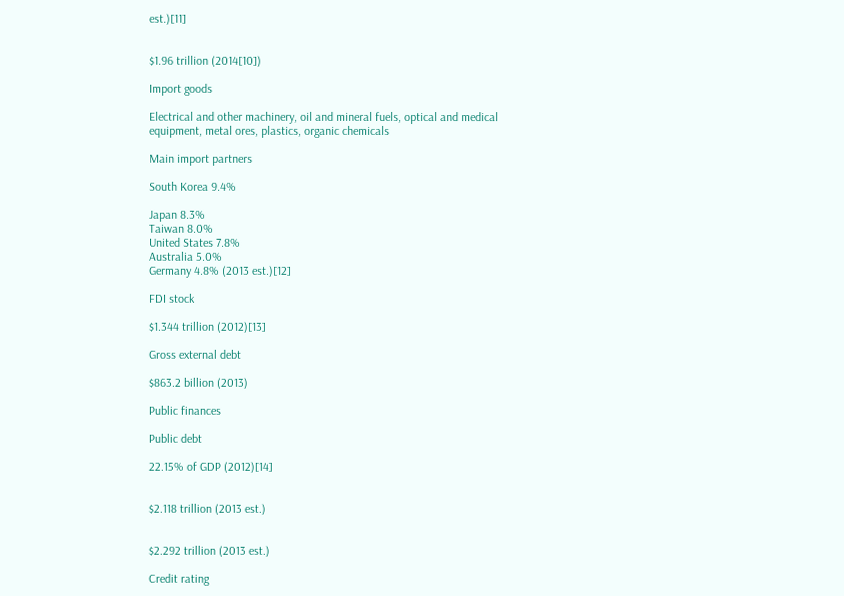est.)[11]


$1.96 trillion (2014[10])

Import goods

Electrical and other machinery, oil and mineral fuels, optical and medical
equipment, metal ores, plastics, organic chemicals

Main import partners

South Korea 9.4%

Japan 8.3%
Taiwan 8.0%
United States 7.8%
Australia 5.0%
Germany 4.8% (2013 est.)[12]

FDI stock

$1.344 trillion (2012)[13]

Gross external debt

$863.2 billion (2013)

Public finances

Public debt

22.15% of GDP (2012)[14]


$2.118 trillion (2013 est.)


$2.292 trillion (2013 est.)

Credit rating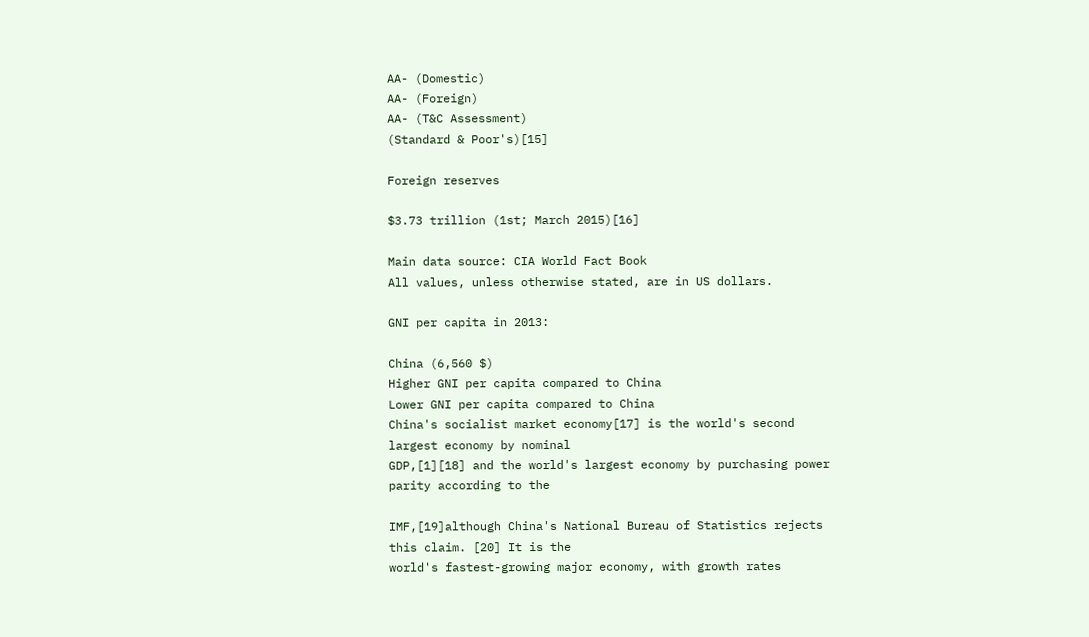AA- (Domestic)
AA- (Foreign)
AA- (T&C Assessment)
(Standard & Poor's)[15]

Foreign reserves

$3.73 trillion (1st; March 2015)[16]

Main data source: CIA World Fact Book
All values, unless otherwise stated, are in US dollars.

GNI per capita in 2013:

China (6,560 $)
Higher GNI per capita compared to China
Lower GNI per capita compared to China
China's socialist market economy[17] is the world's second largest economy by nominal
GDP,[1][18] and the world's largest economy by purchasing power parity according to the

IMF,[19]although China's National Bureau of Statistics rejects this claim. [20] It is the
world's fastest-growing major economy, with growth rates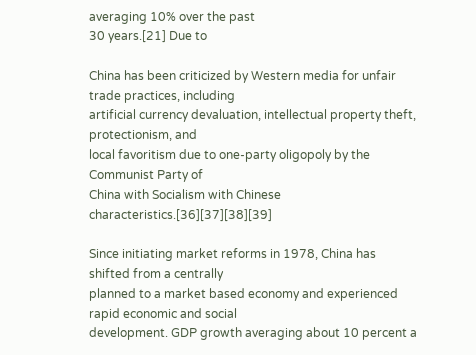averaging 10% over the past
30 years.[21] Due to

China has been criticized by Western media for unfair trade practices, including
artificial currency devaluation, intellectual property theft, protectionism, and
local favoritism due to one-party oligopoly by the Communist Party of
China with Socialism with Chinese characteristics.[36][37][38][39]

Since initiating market reforms in 1978, China has shifted from a centrally
planned to a market based economy and experienced rapid economic and social
development. GDP growth averaging about 10 percent a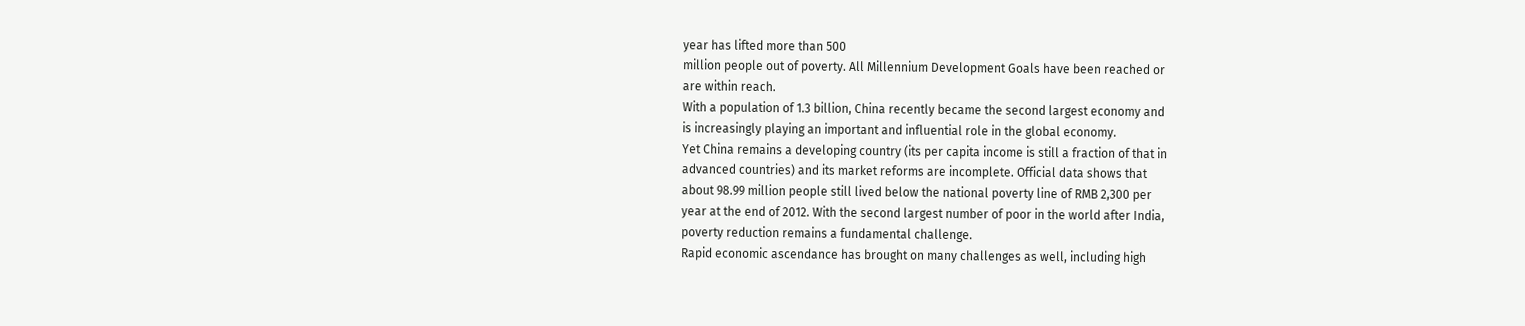year has lifted more than 500
million people out of poverty. All Millennium Development Goals have been reached or
are within reach.
With a population of 1.3 billion, China recently became the second largest economy and
is increasingly playing an important and influential role in the global economy.
Yet China remains a developing country (its per capita income is still a fraction of that in
advanced countries) and its market reforms are incomplete. Official data shows that
about 98.99 million people still lived below the national poverty line of RMB 2,300 per
year at the end of 2012. With the second largest number of poor in the world after India,
poverty reduction remains a fundamental challenge.
Rapid economic ascendance has brought on many challenges as well, including high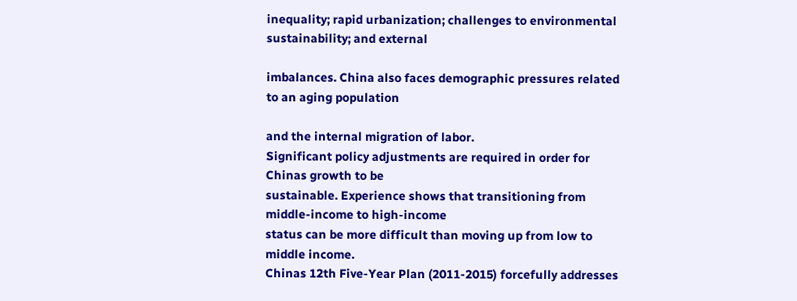inequality; rapid urbanization; challenges to environmental sustainability; and external

imbalances. China also faces demographic pressures related to an aging population

and the internal migration of labor.
Significant policy adjustments are required in order for Chinas growth to be
sustainable. Experience shows that transitioning from middle-income to high-income
status can be more difficult than moving up from low to middle income.
Chinas 12th Five-Year Plan (2011-2015) forcefully addresses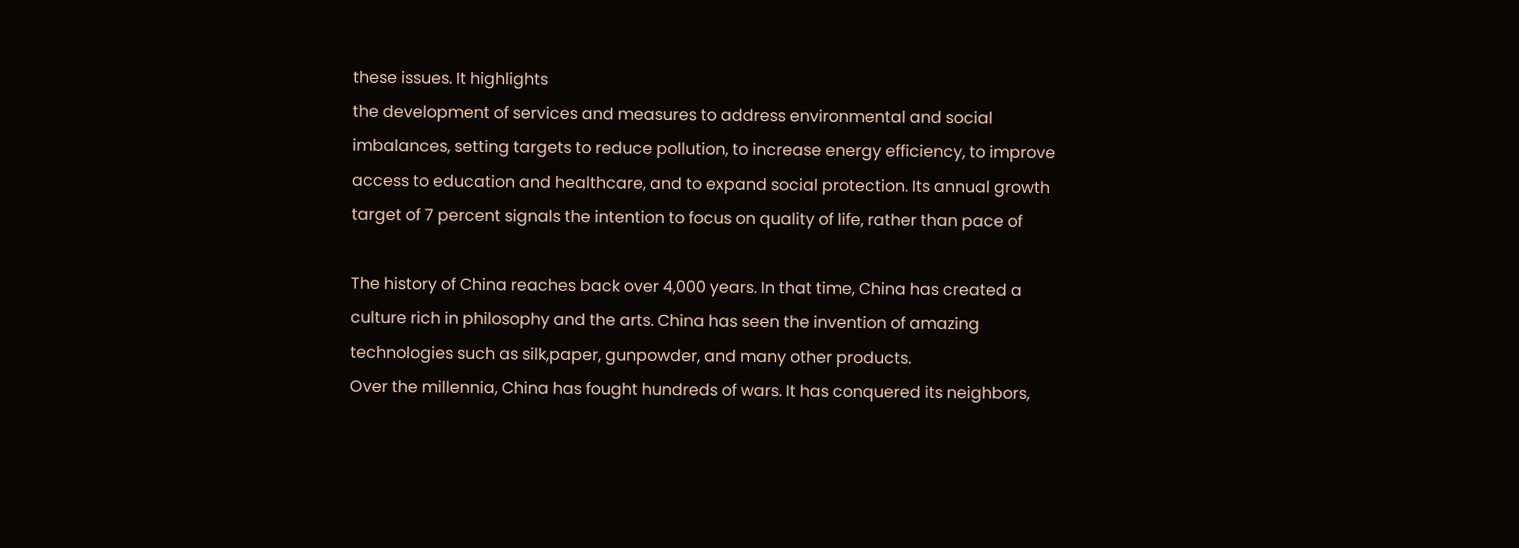these issues. It highlights
the development of services and measures to address environmental and social
imbalances, setting targets to reduce pollution, to increase energy efficiency, to improve
access to education and healthcare, and to expand social protection. Its annual growth
target of 7 percent signals the intention to focus on quality of life, rather than pace of

The history of China reaches back over 4,000 years. In that time, China has created a
culture rich in philosophy and the arts. China has seen the invention of amazing
technologies such as silk,paper, gunpowder, and many other products.
Over the millennia, China has fought hundreds of wars. It has conquered its neighbors,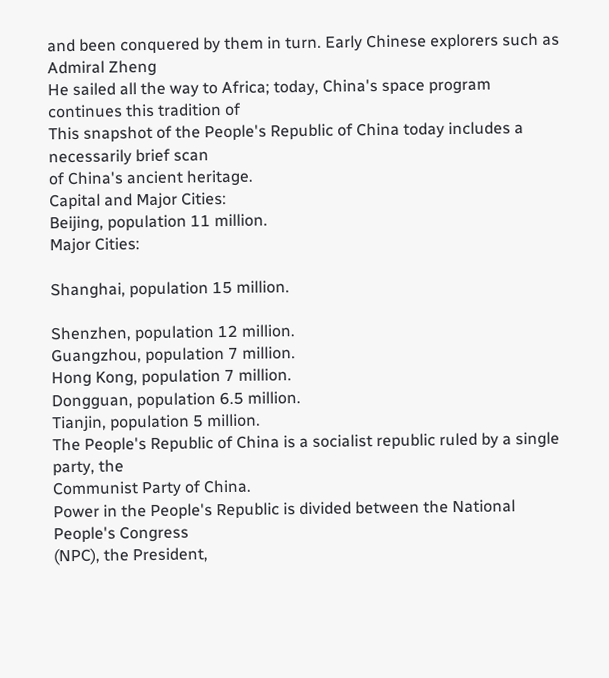and been conquered by them in turn. Early Chinese explorers such as Admiral Zheng
He sailed all the way to Africa; today, China's space program continues this tradition of
This snapshot of the People's Republic of China today includes a necessarily brief scan
of China's ancient heritage.
Capital and Major Cities:
Beijing, population 11 million.
Major Cities:

Shanghai, population 15 million.

Shenzhen, population 12 million.
Guangzhou, population 7 million.
Hong Kong, population 7 million.
Dongguan, population 6.5 million.
Tianjin, population 5 million.
The People's Republic of China is a socialist republic ruled by a single party, the
Communist Party of China.
Power in the People's Republic is divided between the National People's Congress
(NPC), the President,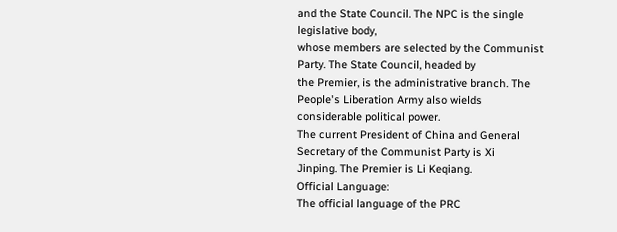and the State Council. The NPC is the single legislative body,
whose members are selected by the Communist Party. The State Council, headed by
the Premier, is the administrative branch. The People's Liberation Army also wields
considerable political power.
The current President of China and General Secretary of the Communist Party is Xi
Jinping. The Premier is Li Keqiang.
Official Language:
The official language of the PRC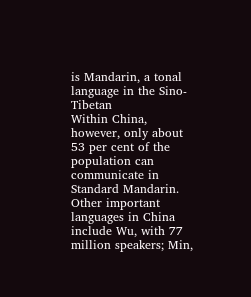is Mandarin, a tonal language in the Sino-Tibetan
Within China, however, only about 53 per cent of the population can communicate in
Standard Mandarin.
Other important languages in China include Wu, with 77 million speakers; Min,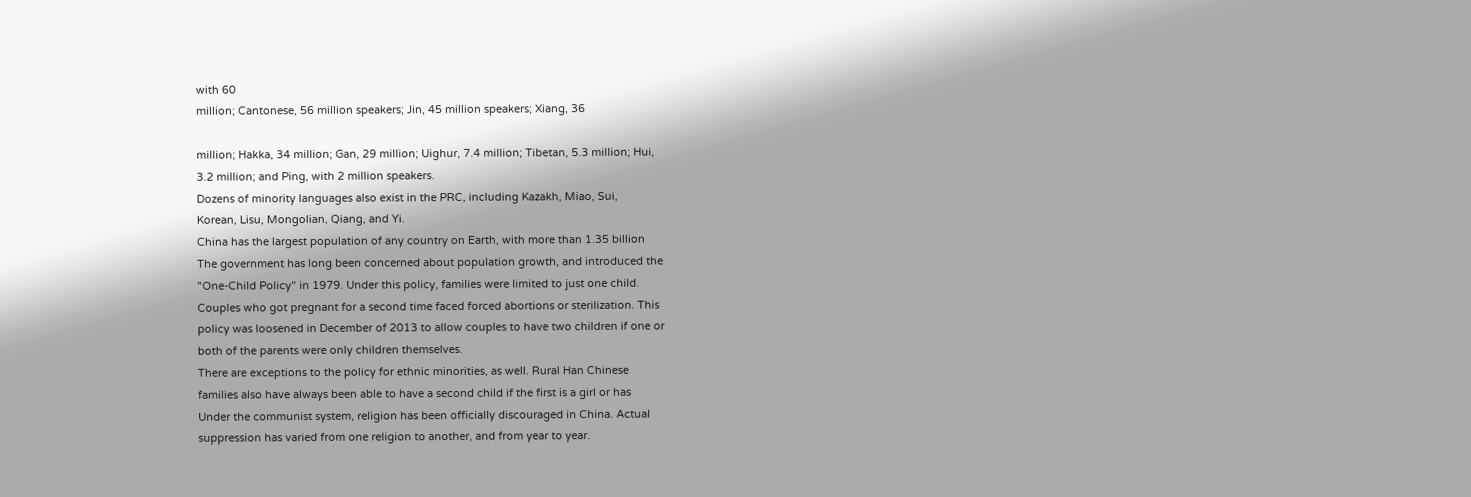with 60
million; Cantonese, 56 million speakers; Jin, 45 million speakers; Xiang, 36

million; Hakka, 34 million; Gan, 29 million; Uighur, 7.4 million; Tibetan, 5.3 million; Hui,
3.2 million; and Ping, with 2 million speakers.
Dozens of minority languages also exist in the PRC, including Kazakh, Miao, Sui,
Korean, Lisu, Mongolian, Qiang, and Yi.
China has the largest population of any country on Earth, with more than 1.35 billion
The government has long been concerned about population growth, and introduced the
"One-Child Policy" in 1979. Under this policy, families were limited to just one child.
Couples who got pregnant for a second time faced forced abortions or sterilization. This
policy was loosened in December of 2013 to allow couples to have two children if one or
both of the parents were only children themselves.
There are exceptions to the policy for ethnic minorities, as well. Rural Han Chinese
families also have always been able to have a second child if the first is a girl or has
Under the communist system, religion has been officially discouraged in China. Actual
suppression has varied from one religion to another, and from year to year.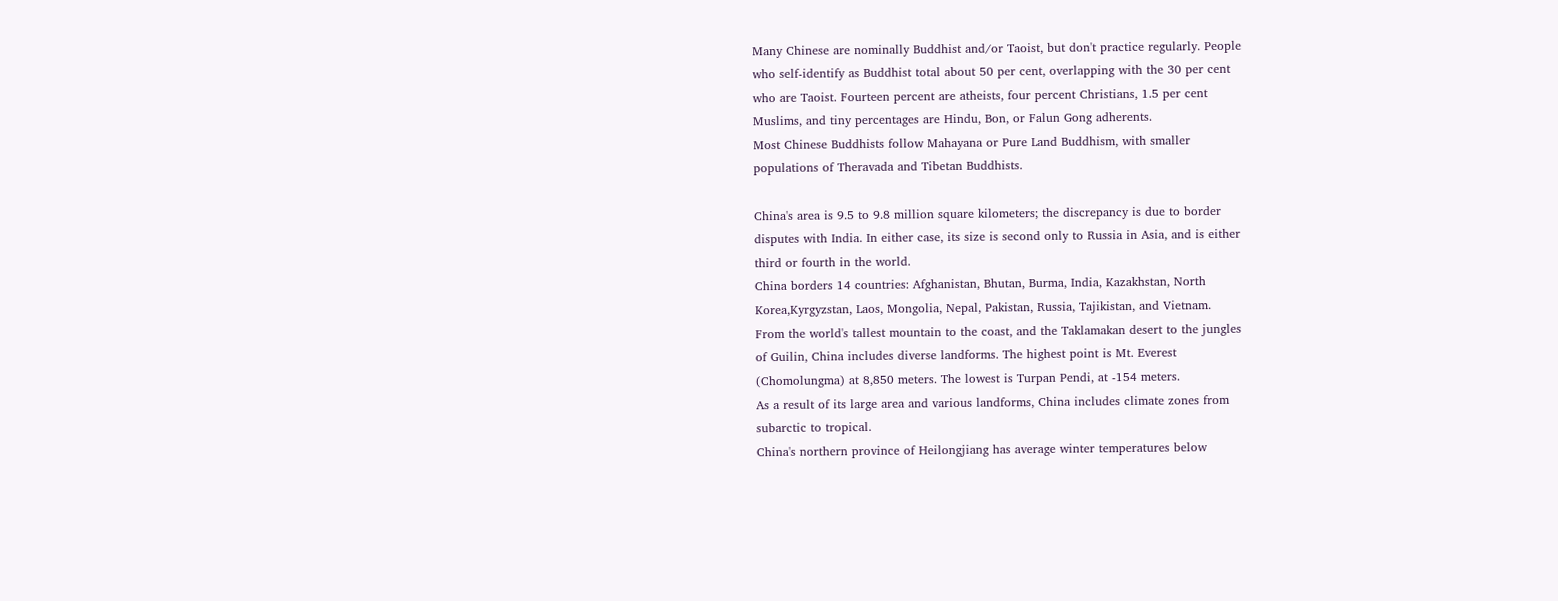Many Chinese are nominally Buddhist and/or Taoist, but don't practice regularly. People
who self-identify as Buddhist total about 50 per cent, overlapping with the 30 per cent
who are Taoist. Fourteen percent are atheists, four percent Christians, 1.5 per cent
Muslims, and tiny percentages are Hindu, Bon, or Falun Gong adherents.
Most Chinese Buddhists follow Mahayana or Pure Land Buddhism, with smaller
populations of Theravada and Tibetan Buddhists.

China's area is 9.5 to 9.8 million square kilometers; the discrepancy is due to border
disputes with India. In either case, its size is second only to Russia in Asia, and is either
third or fourth in the world.
China borders 14 countries: Afghanistan, Bhutan, Burma, India, Kazakhstan, North
Korea,Kyrgyzstan, Laos, Mongolia, Nepal, Pakistan, Russia, Tajikistan, and Vietnam.
From the world's tallest mountain to the coast, and the Taklamakan desert to the jungles
of Guilin, China includes diverse landforms. The highest point is Mt. Everest
(Chomolungma) at 8,850 meters. The lowest is Turpan Pendi, at -154 meters.
As a result of its large area and various landforms, China includes climate zones from
subarctic to tropical.
China's northern province of Heilongjiang has average winter temperatures below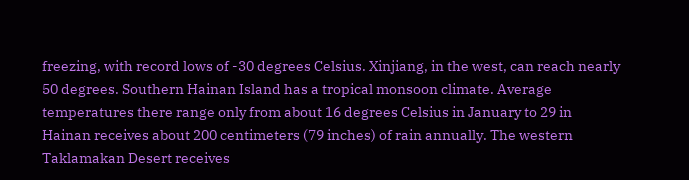freezing, with record lows of -30 degrees Celsius. Xinjiang, in the west, can reach nearly
50 degrees. Southern Hainan Island has a tropical monsoon climate. Average
temperatures there range only from about 16 degrees Celsius in January to 29 in
Hainan receives about 200 centimeters (79 inches) of rain annually. The western
Taklamakan Desert receives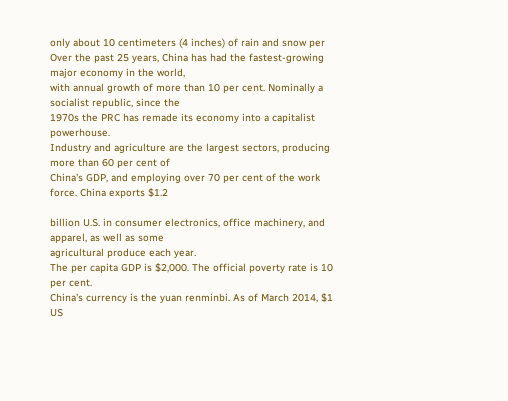only about 10 centimeters (4 inches) of rain and snow per
Over the past 25 years, China has had the fastest-growing major economy in the world,
with annual growth of more than 10 per cent. Nominally a socialist republic, since the
1970s the PRC has remade its economy into a capitalist powerhouse.
Industry and agriculture are the largest sectors, producing more than 60 per cent of
China's GDP, and employing over 70 per cent of the work force. China exports $1.2

billion U.S. in consumer electronics, office machinery, and apparel, as well as some
agricultural produce each year.
The per capita GDP is $2,000. The official poverty rate is 10 per cent.
China's currency is the yuan renminbi. As of March 2014, $1 US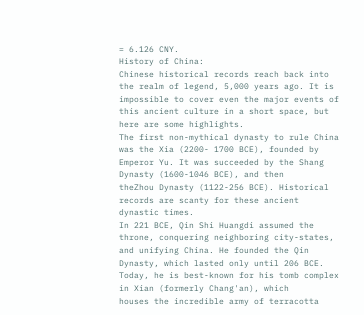= 6.126 CNY.
History of China:
Chinese historical records reach back into the realm of legend, 5,000 years ago. It is
impossible to cover even the major events of this ancient culture in a short space, but
here are some highlights.
The first non-mythical dynasty to rule China was the Xia (2200- 1700 BCE), founded by
Emperor Yu. It was succeeded by the Shang Dynasty (1600-1046 BCE), and then
theZhou Dynasty (1122-256 BCE). Historical records are scanty for these ancient
dynastic times.
In 221 BCE, Qin Shi Huangdi assumed the throne, conquering neighboring city-states,
and unifying China. He founded the Qin Dynasty, which lasted only until 206 BCE.
Today, he is best-known for his tomb complex in Xian (formerly Chang'an), which
houses the incredible army of terracotta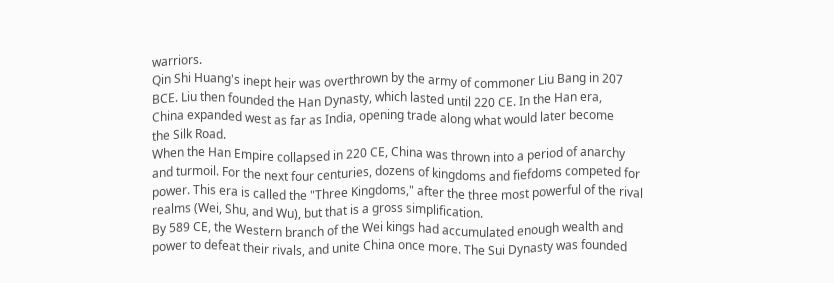warriors.
Qin Shi Huang's inept heir was overthrown by the army of commoner Liu Bang in 207
BCE. Liu then founded the Han Dynasty, which lasted until 220 CE. In the Han era,
China expanded west as far as India, opening trade along what would later become
the Silk Road.
When the Han Empire collapsed in 220 CE, China was thrown into a period of anarchy
and turmoil. For the next four centuries, dozens of kingdoms and fiefdoms competed for
power. This era is called the "Three Kingdoms," after the three most powerful of the rival
realms (Wei, Shu, and Wu), but that is a gross simplification.
By 589 CE, the Western branch of the Wei kings had accumulated enough wealth and
power to defeat their rivals, and unite China once more. The Sui Dynasty was founded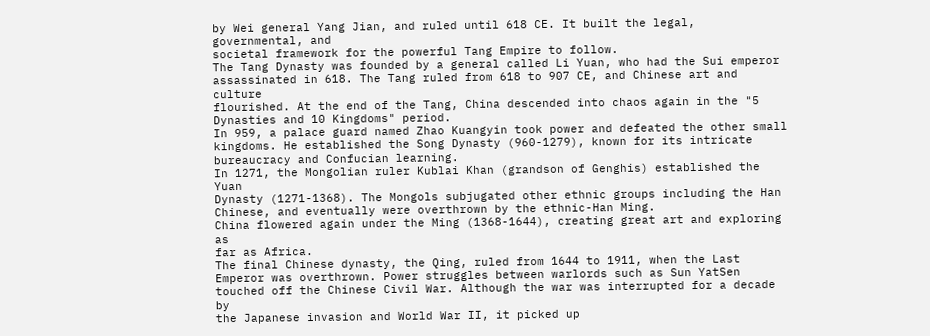by Wei general Yang Jian, and ruled until 618 CE. It built the legal, governmental, and
societal framework for the powerful Tang Empire to follow.
The Tang Dynasty was founded by a general called Li Yuan, who had the Sui emperor
assassinated in 618. The Tang ruled from 618 to 907 CE, and Chinese art and culture
flourished. At the end of the Tang, China descended into chaos again in the "5
Dynasties and 10 Kingdoms" period.
In 959, a palace guard named Zhao Kuangyin took power and defeated the other small
kingdoms. He established the Song Dynasty (960-1279), known for its intricate
bureaucracy and Confucian learning.
In 1271, the Mongolian ruler Kublai Khan (grandson of Genghis) established the Yuan
Dynasty (1271-1368). The Mongols subjugated other ethnic groups including the Han
Chinese, and eventually were overthrown by the ethnic-Han Ming.
China flowered again under the Ming (1368-1644), creating great art and exploring as
far as Africa.
The final Chinese dynasty, the Qing, ruled from 1644 to 1911, when the Last
Emperor was overthrown. Power struggles between warlords such as Sun YatSen touched off the Chinese Civil War. Although the war was interrupted for a decade by
the Japanese invasion and World War II, it picked up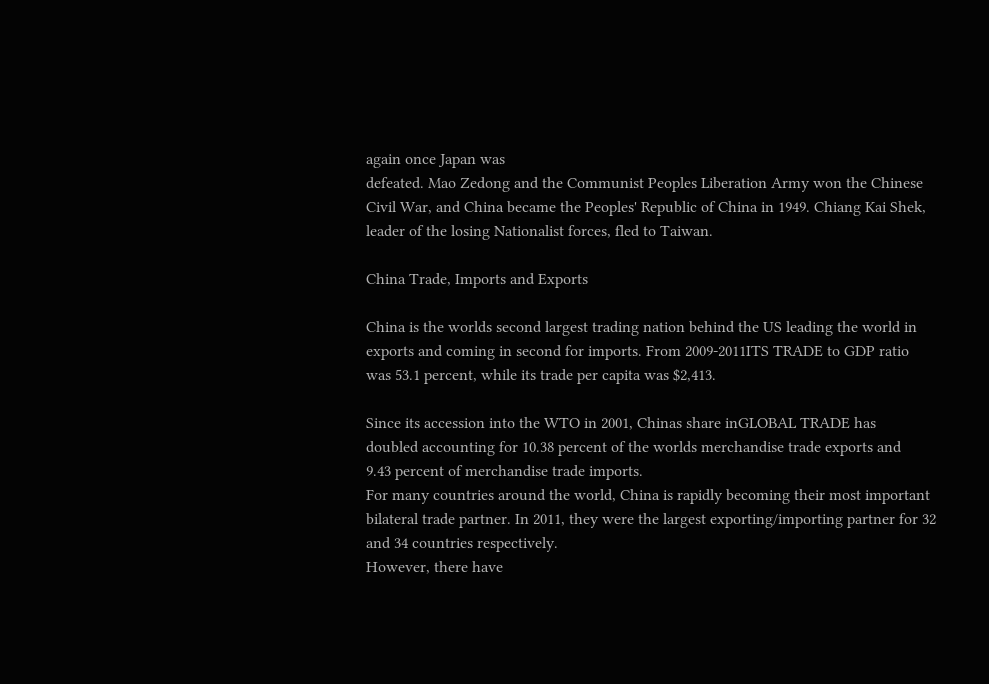again once Japan was
defeated. Mao Zedong and the Communist Peoples Liberation Army won the Chinese
Civil War, and China became the Peoples' Republic of China in 1949. Chiang Kai Shek,
leader of the losing Nationalist forces, fled to Taiwan.

China Trade, Imports and Exports

China is the worlds second largest trading nation behind the US leading the world in
exports and coming in second for imports. From 2009-2011ITS TRADE to GDP ratio
was 53.1 percent, while its trade per capita was $2,413.

Since its accession into the WTO in 2001, Chinas share inGLOBAL TRADE has
doubled accounting for 10.38 percent of the worlds merchandise trade exports and
9.43 percent of merchandise trade imports.
For many countries around the world, China is rapidly becoming their most important
bilateral trade partner. In 2011, they were the largest exporting/importing partner for 32
and 34 countries respectively.
However, there have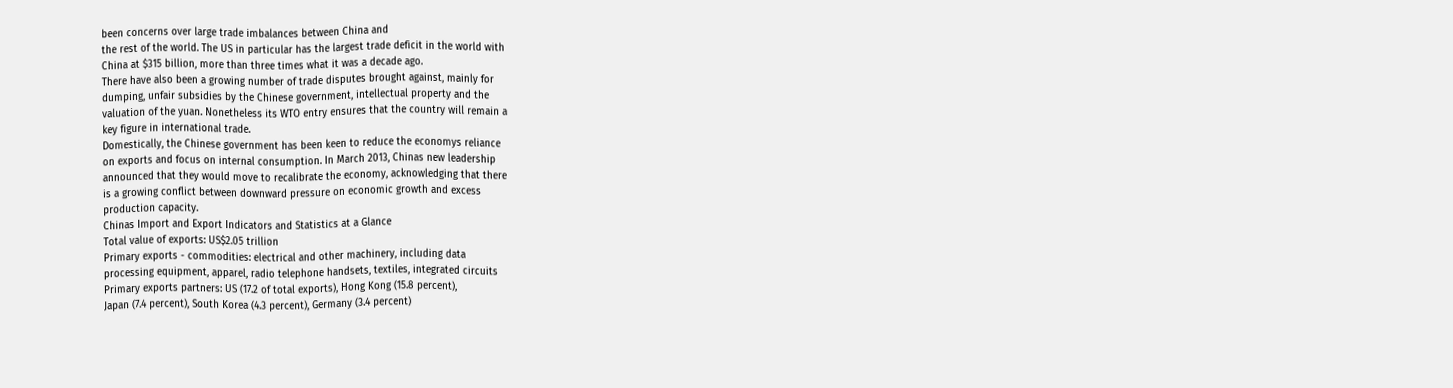been concerns over large trade imbalances between China and
the rest of the world. The US in particular has the largest trade deficit in the world with
China at $315 billion, more than three times what it was a decade ago.
There have also been a growing number of trade disputes brought against, mainly for
dumping, unfair subsidies by the Chinese government, intellectual property and the
valuation of the yuan. Nonetheless its WTO entry ensures that the country will remain a
key figure in international trade.
Domestically, the Chinese government has been keen to reduce the economys reliance
on exports and focus on internal consumption. In March 2013, Chinas new leadership
announced that they would move to recalibrate the economy, acknowledging that there
is a growing conflict between downward pressure on economic growth and excess
production capacity.
Chinas Import and Export Indicators and Statistics at a Glance
Total value of exports: US$2.05 trillion
Primary exports - commodities: electrical and other machinery, including data
processing equipment, apparel, radio telephone handsets, textiles, integrated circuits
Primary exports partners: US (17.2 of total exports), Hong Kong (15.8 percent),
Japan (7.4 percent), South Korea (4.3 percent), Germany (3.4 percent)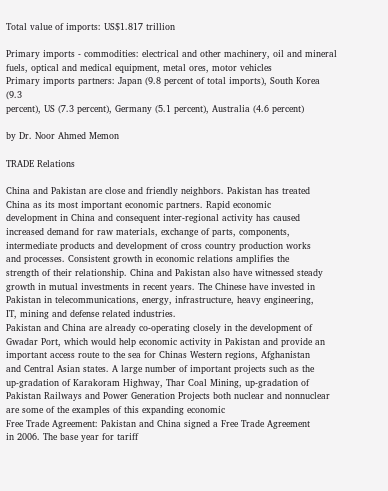Total value of imports: US$1.817 trillion

Primary imports - commodities: electrical and other machinery, oil and mineral
fuels, optical and medical equipment, metal ores, motor vehicles
Primary imports partners: Japan (9.8 percent of total imports), South Korea (9.3
percent), US (7.3 percent), Germany (5.1 percent), Australia (4.6 percent)

by Dr. Noor Ahmed Memon

TRADE Relations

China and Pakistan are close and friendly neighbors. Pakistan has treated
China as its most important economic partners. Rapid economic
development in China and consequent inter-regional activity has caused
increased demand for raw materials, exchange of parts, components,
intermediate products and development of cross country production works
and processes. Consistent growth in economic relations amplifies the
strength of their relationship. China and Pakistan also have witnessed steady
growth in mutual investments in recent years. The Chinese have invested in
Pakistan in telecommunications, energy, infrastructure, heavy engineering,
IT, mining and defense related industries.
Pakistan and China are already co-operating closely in the development of
Gwadar Port, which would help economic activity in Pakistan and provide an
important access route to the sea for Chinas Western regions, Afghanistan
and Central Asian states. A large number of important projects such as the
up-gradation of Karakoram Highway, Thar Coal Mining, up-gradation of
Pakistan Railways and Power Generation Projects both nuclear and nonnuclear are some of the examples of this expanding economic
Free Trade Agreement: Pakistan and China signed a Free Trade Agreement
in 2006. The base year for tariff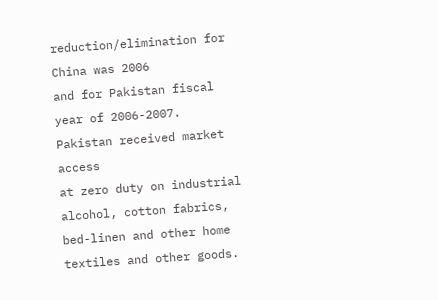reduction/elimination for China was 2006
and for Pakistan fiscal year of 2006-2007. Pakistan received market access
at zero duty on industrial alcohol, cotton fabrics, bed-linen and other home
textiles and other goods.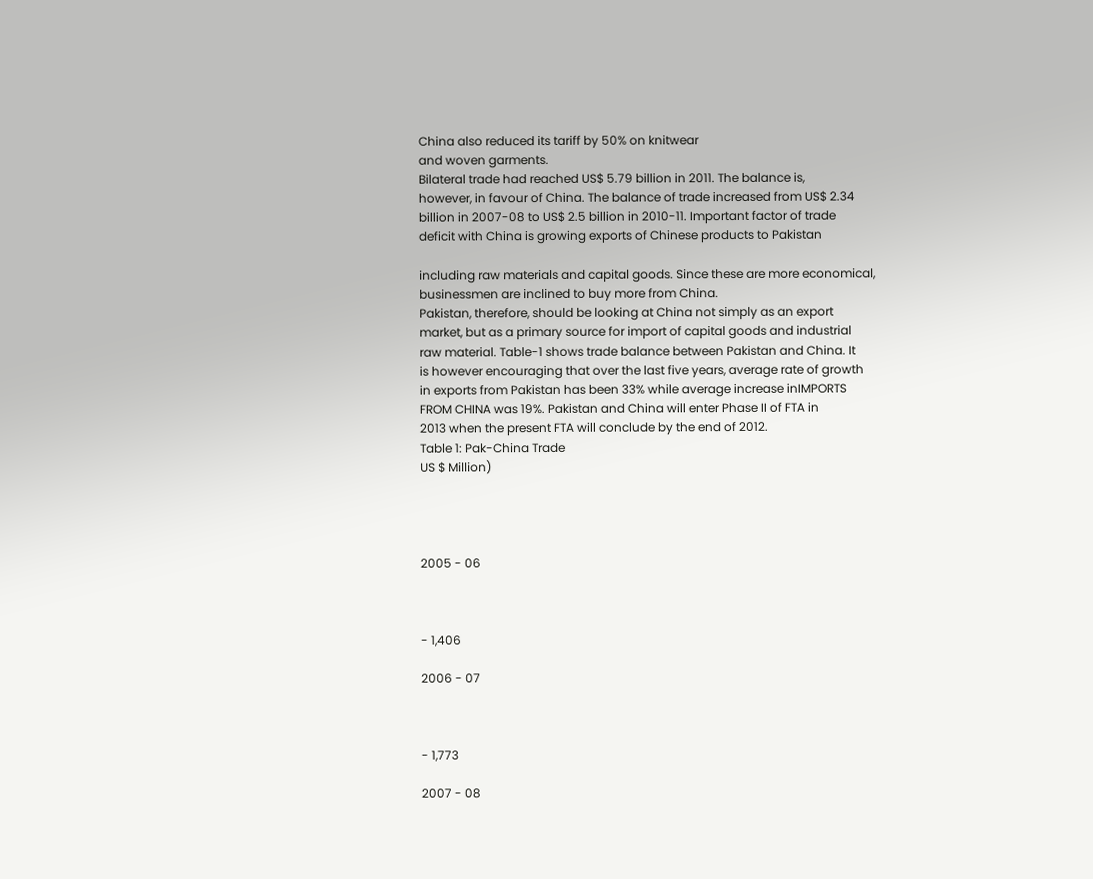China also reduced its tariff by 50% on knitwear
and woven garments.
Bilateral trade had reached US$ 5.79 billion in 2011. The balance is,
however, in favour of China. The balance of trade increased from US$ 2.34
billion in 2007-08 to US$ 2.5 billion in 2010-11. Important factor of trade
deficit with China is growing exports of Chinese products to Pakistan

including raw materials and capital goods. Since these are more economical,
businessmen are inclined to buy more from China.
Pakistan, therefore, should be looking at China not simply as an export
market, but as a primary source for import of capital goods and industrial
raw material. Table-1 shows trade balance between Pakistan and China. It
is however encouraging that over the last five years, average rate of growth
in exports from Pakistan has been 33% while average increase inIMPORTS
FROM CHINA was 19%. Pakistan and China will enter Phase II of FTA in
2013 when the present FTA will conclude by the end of 2012.
Table 1: Pak-China Trade
US $ Million)




2005 - 06



- 1,406

2006 - 07



- 1,773

2007 - 08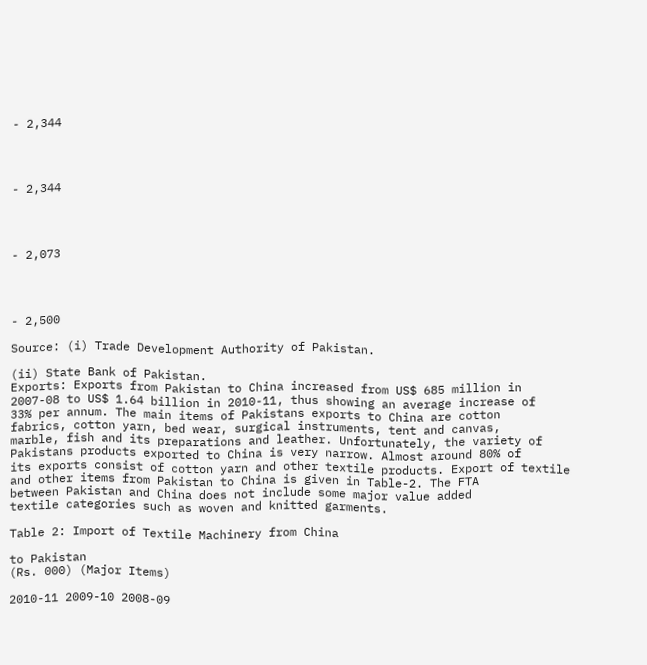- 2,344




- 2,344




- 2,073




- 2,500

Source: (i) Trade Development Authority of Pakistan.

(ii) State Bank of Pakistan.
Exports: Exports from Pakistan to China increased from US$ 685 million in
2007-08 to US$ 1.64 billion in 2010-11, thus showing an average increase of
33% per annum. The main items of Pakistans exports to China are cotton
fabrics, cotton yarn, bed wear, surgical instruments, tent and canvas,
marble, fish and its preparations and leather. Unfortunately, the variety of
Pakistans products exported to China is very narrow. Almost around 80% of
its exports consist of cotton yarn and other textile products. Export of textile
and other items from Pakistan to China is given in Table-2. The FTA
between Pakistan and China does not include some major value added
textile categories such as woven and knitted garments.

Table 2: Import of Textile Machinery from China

to Pakistan
(Rs. 000) (Major Items)

2010-11 2009-10 2008-09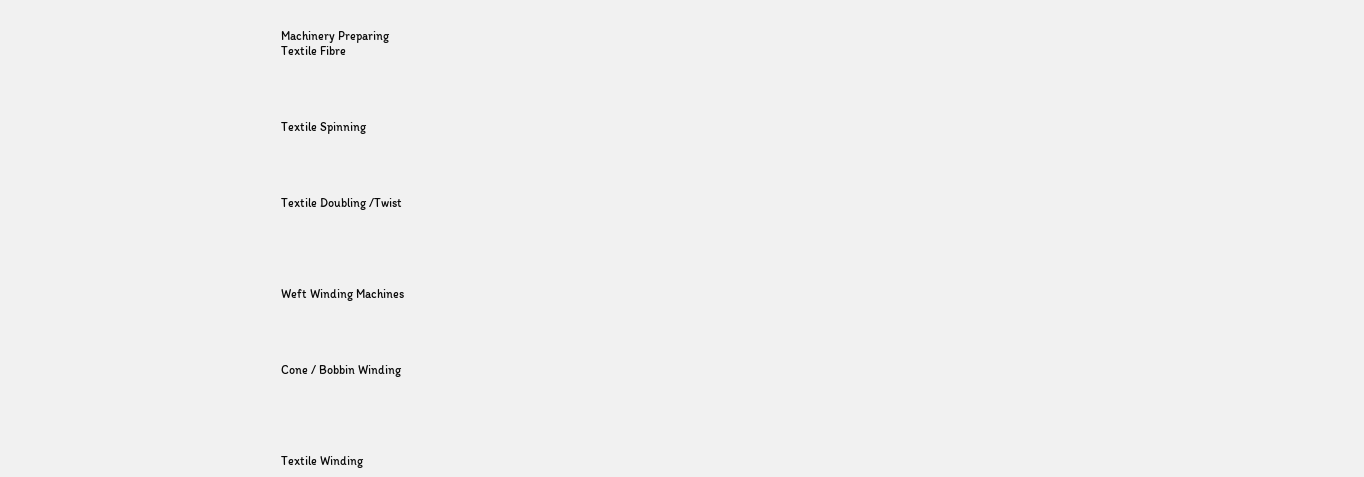Machinery Preparing
Textile Fibre




Textile Spinning




Textile Doubling /Twist





Weft Winding Machines




Cone / Bobbin Winding





Textile Winding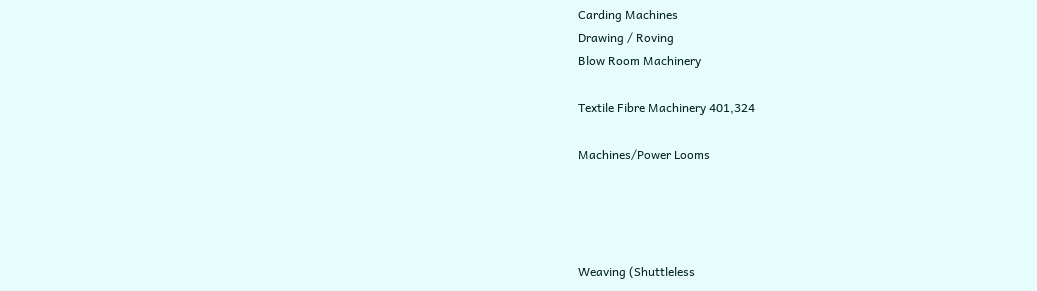Carding Machines
Drawing / Roving
Blow Room Machinery

Textile Fibre Machinery 401,324

Machines/Power Looms




Weaving (Shuttleless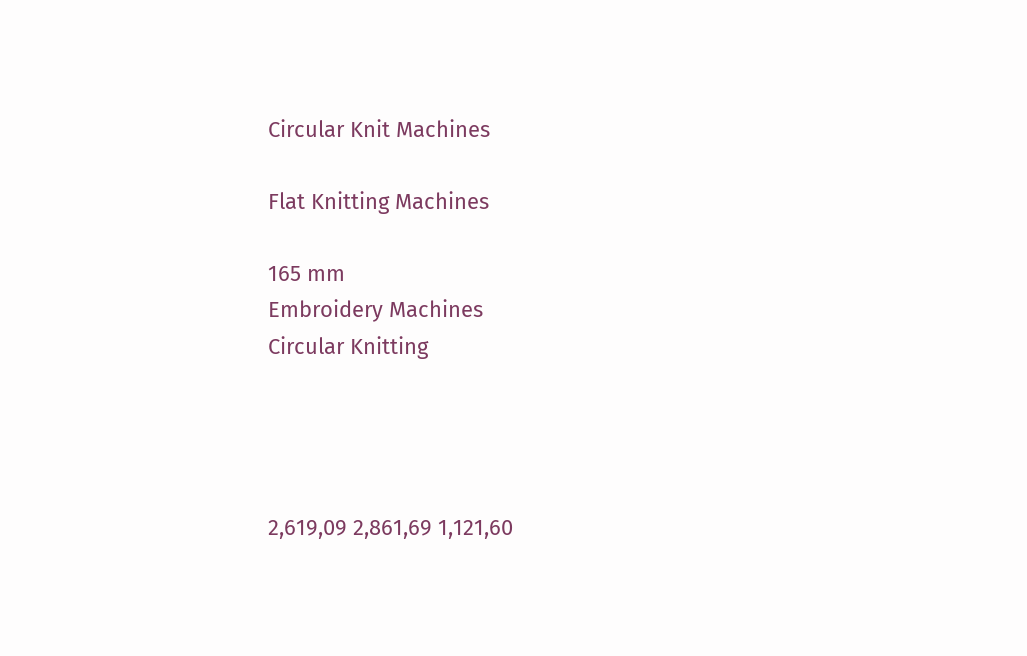Circular Knit Machines

Flat Knitting Machines

165 mm
Embroidery Machines
Circular Knitting




2,619,09 2,861,69 1,121,60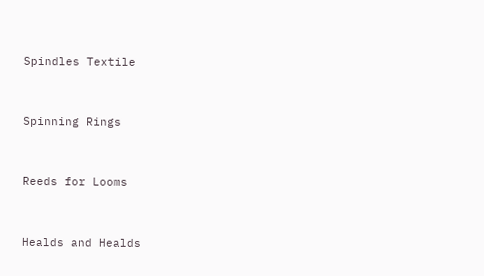Spindles Textile




Spinning Rings




Reeds for Looms




Healds and Healds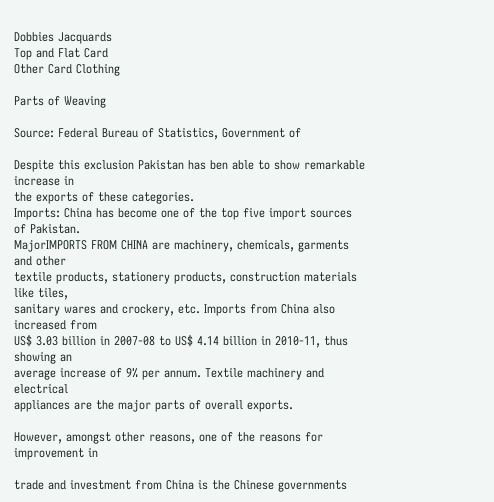Dobbies Jacquards
Top and Flat Card
Other Card Clothing

Parts of Weaving

Source: Federal Bureau of Statistics, Government of

Despite this exclusion Pakistan has ben able to show remarkable increase in
the exports of these categories.
Imports: China has become one of the top five import sources of Pakistan.
MajorIMPORTS FROM CHINA are machinery, chemicals, garments and other
textile products, stationery products, construction materials like tiles,
sanitary wares and crockery, etc. Imports from China also increased from
US$ 3.03 billion in 2007-08 to US$ 4.14 billion in 2010-11, thus showing an
average increase of 9% per annum. Textile machinery and electrical
appliances are the major parts of overall exports.

However, amongst other reasons, one of the reasons for improvement in

trade and investment from China is the Chinese governments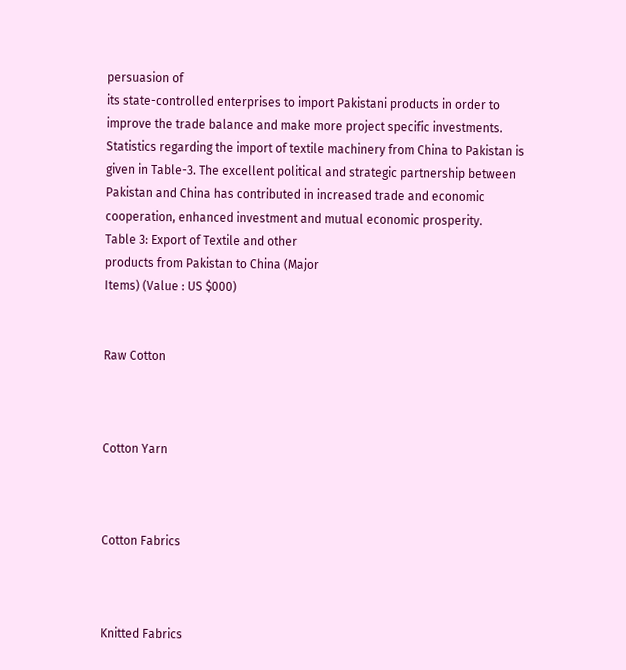persuasion of
its state-controlled enterprises to import Pakistani products in order to
improve the trade balance and make more project specific investments.
Statistics regarding the import of textile machinery from China to Pakistan is
given in Table-3. The excellent political and strategic partnership between
Pakistan and China has contributed in increased trade and economic
cooperation, enhanced investment and mutual economic prosperity.
Table 3: Export of Textile and other
products from Pakistan to China (Major
Items) (Value : US $000)


Raw Cotton



Cotton Yarn



Cotton Fabrics



Knitted Fabrics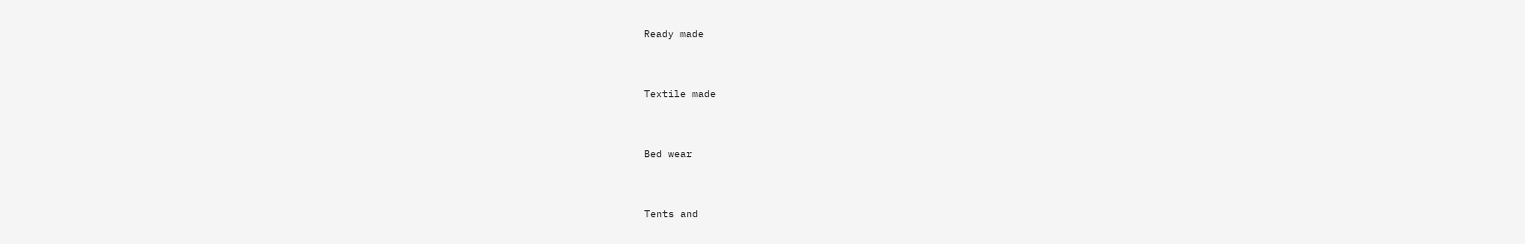Ready made



Textile made



Bed wear



Tents and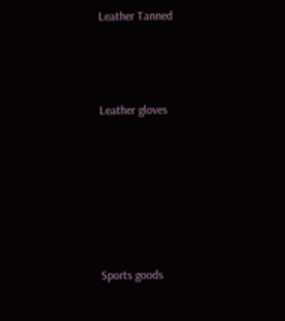Leather Tanned



Leather gloves






Sports goods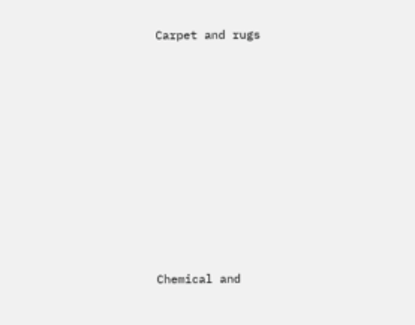Carpet and rugs











Chemical and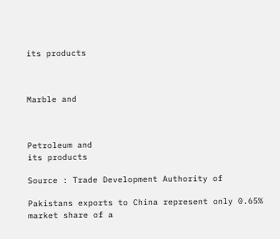its products



Marble and



Petroleum and
its products

Source : Trade Development Authority of

Pakistans exports to China represent only 0.65% market share of a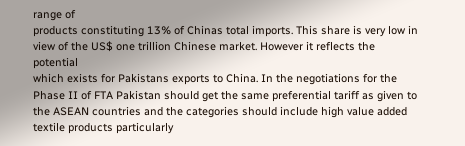range of
products constituting 13% of Chinas total imports. This share is very low in
view of the US$ one trillion Chinese market. However it reflects the potential
which exists for Pakistans exports to China. In the negotiations for the
Phase II of FTA Pakistan should get the same preferential tariff as given to
the ASEAN countries and the categories should include high value added
textile products particularly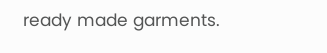ready made garments.